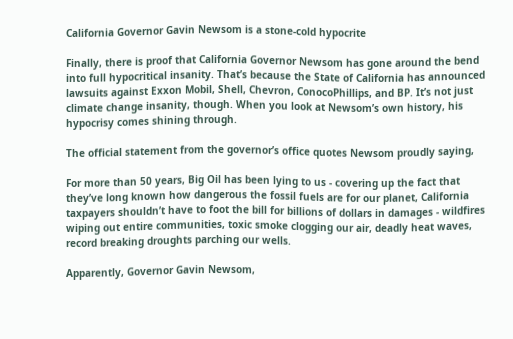California Governor Gavin Newsom is a stone-cold hypocrite

Finally, there is proof that California Governor Newsom has gone around the bend into full hypocritical insanity. That’s because the State of California has announced lawsuits against Exxon Mobil, Shell, Chevron, ConocoPhillips, and BP. It’s not just climate change insanity, though. When you look at Newsom’s own history, his hypocrisy comes shining through.

The official statement from the governor’s office quotes Newsom proudly saying,

For more than 50 years, Big Oil has been lying to us - covering up the fact that they’ve long known how dangerous the fossil fuels are for our planet, California taxpayers shouldn’t have to foot the bill for billions of dollars in damages - wildfires wiping out entire communities, toxic smoke clogging our air, deadly heat waves, record breaking droughts parching our wells.

Apparently, Governor Gavin Newsom,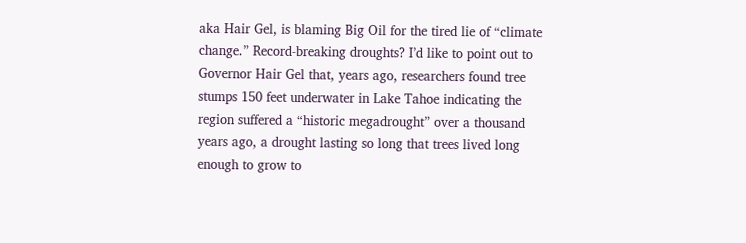aka Hair Gel, is blaming Big Oil for the tired lie of “climate change.” Record-breaking droughts? I’d like to point out to Governor Hair Gel that, years ago, researchers found tree stumps 150 feet underwater in Lake Tahoe indicating the region suffered a “historic megadrought” over a thousand years ago, a drought lasting so long that trees lived long enough to grow to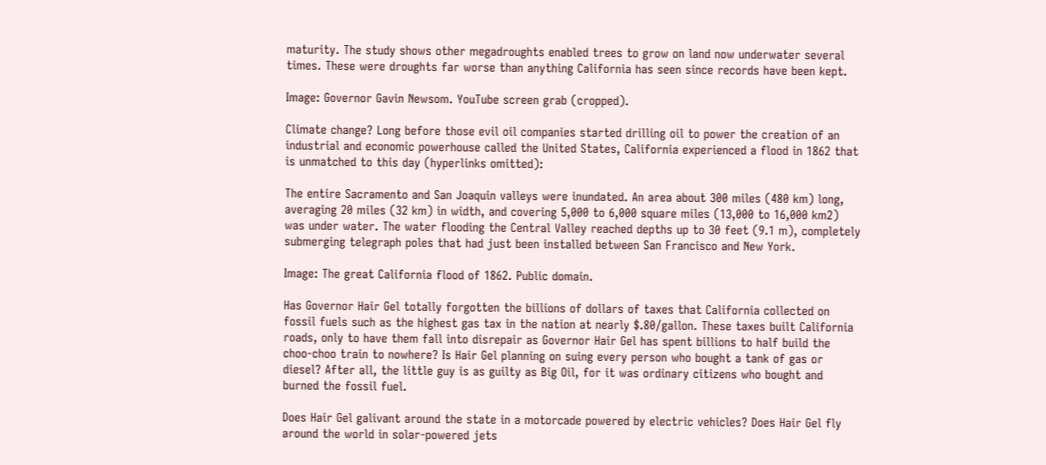maturity. The study shows other megadroughts enabled trees to grow on land now underwater several times. These were droughts far worse than anything California has seen since records have been kept.

Image: Governor Gavin Newsom. YouTube screen grab (cropped).

Climate change? Long before those evil oil companies started drilling oil to power the creation of an industrial and economic powerhouse called the United States, California experienced a flood in 1862 that is unmatched to this day (hyperlinks omitted):

The entire Sacramento and San Joaquin valleys were inundated. An area about 300 miles (480 km) long, averaging 20 miles (32 km) in width, and covering 5,000 to 6,000 square miles (13,000 to 16,000 km2) was under water. The water flooding the Central Valley reached depths up to 30 feet (9.1 m), completely submerging telegraph poles that had just been installed between San Francisco and New York.

Image: The great California flood of 1862. Public domain.

Has Governor Hair Gel totally forgotten the billions of dollars of taxes that California collected on fossil fuels such as the highest gas tax in the nation at nearly $.80/gallon. These taxes built California roads, only to have them fall into disrepair as Governor Hair Gel has spent billions to half build the choo-choo train to nowhere? Is Hair Gel planning on suing every person who bought a tank of gas or diesel? After all, the little guy is as guilty as Big Oil, for it was ordinary citizens who bought and burned the fossil fuel.

Does Hair Gel galivant around the state in a motorcade powered by electric vehicles? Does Hair Gel fly around the world in solar-powered jets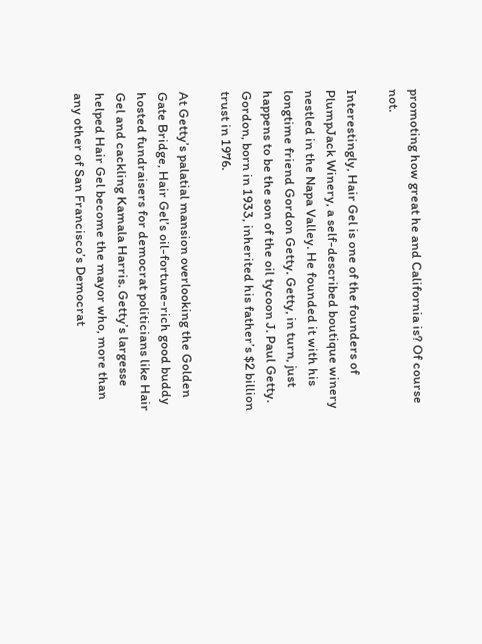promoting how great he and California is? Of course not.

Interestingly, Hair Gel is one of the founders of PlumpJack Winery, a self-described boutique winery nestled in the Napa Valley. He founded it with his longtime friend Gordon Getty. Getty, in turn, just happens to be the son of the oil tycoon J. Paul Getty. Gordon, born in 1933, inherited his father’s $2 billion trust in 1976.

At Getty’s palatial mansion overlooking the Golden Gate Bridge, Hair Gel’s oil-fortune-rich good buddy hosted fundraisers for democrat politicians like Hair Gel and cackling Kamala Harris. Getty’s largesse helped Hair Gel become the mayor who, more than any other of San Francisco’s Democrat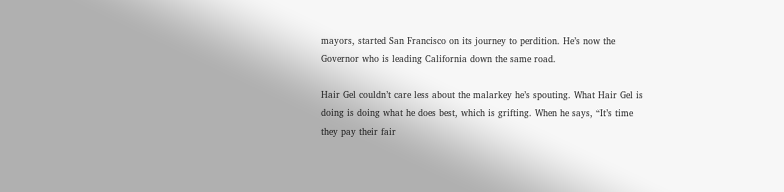mayors, started San Francisco on its journey to perdition. He’s now the Governor who is leading California down the same road.

Hair Gel couldn’t care less about the malarkey he’s spouting. What Hair Gel is doing is doing what he does best, which is grifting. When he says, “It’s time they pay their fair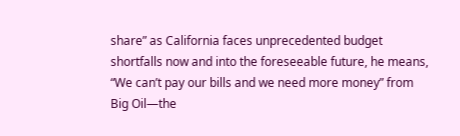share” as California faces unprecedented budget shortfalls now and into the foreseeable future, he means, “We can’t pay our bills and we need more money” from Big Oil—the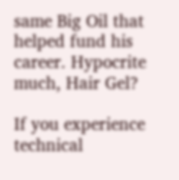same Big Oil that helped fund his career. Hypocrite much, Hair Gel?

If you experience technical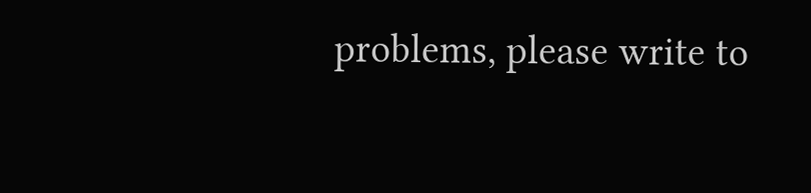problems, please write to